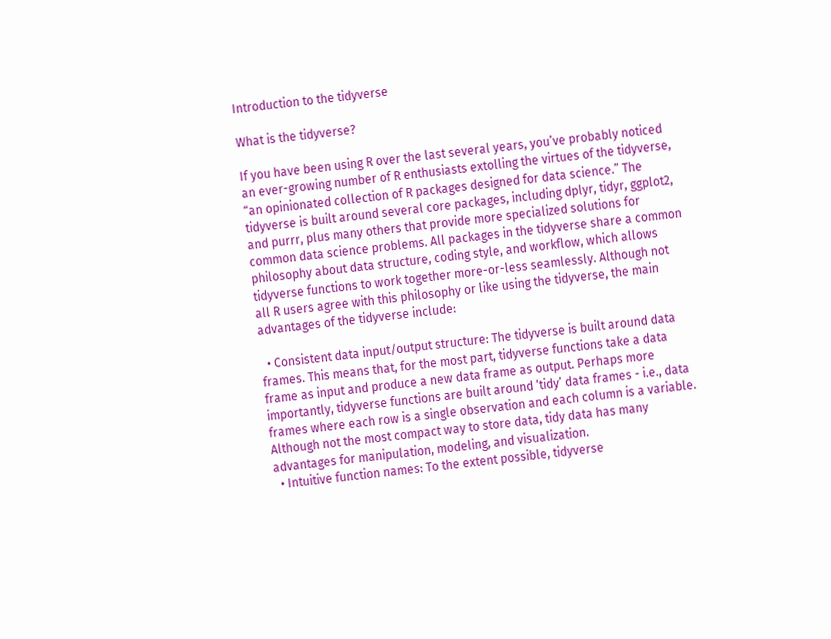Introduction to the tidyverse

What is the tidyverse?

If you have been using R over the last several years, you’ve probably noticed an ever-growing number of R enthusiasts extolling the virtues of the tidyverse, “an opinionated collection of R packages designed for data science.” The tidyverse is built around several core packages, including dplyr, tidyr, ggplot2, and purrr, plus many others that provide more specialized solutions for common data science problems. All packages in the tidyverse share a common philosophy about data structure, coding style, and workflow, which allows tidyverse functions to work together more-or-less seamlessly. Although not all R users agree with this philosophy or like using the tidyverse, the main advantages of the tidyverse include:

  • Consistent data input/output structure: The tidyverse is built around data frames. This means that, for the most part, tidyverse functions take a data frame as input and produce a new data frame as output. Perhaps more importantly, tidyverse functions are built around ‘tidy’ data frames - i.e., data frames where each row is a single observation and each column is a variable. Although not the most compact way to store data, tidy data has many advantages for manipulation, modeling, and visualization.
  • Intuitive function names: To the extent possible, tidyverse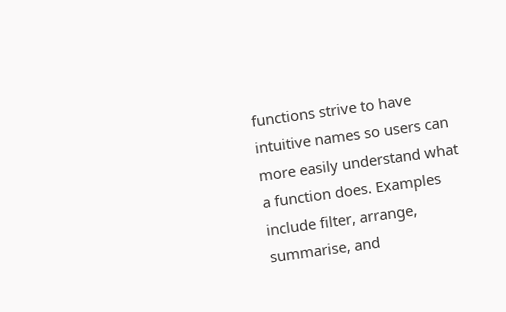functions strive to have intuitive names so users can more easily understand what a function does. Examples include filter, arrange, summarise, and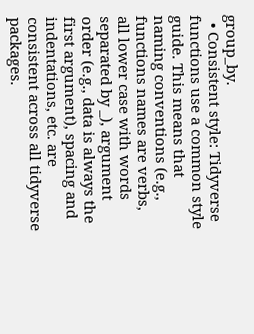group_by.
  • Consistent style: Tidyverse functions use a common style guide. This means that naming conventions (e.g., functions names are verbs, all lower case with words separated by _), argument order (e.g., data is always the first argument), spacing and indentations, etc. are consistent across all tidyverse packages.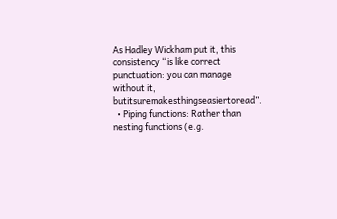As Hadley Wickham put it, this consistency “is like correct punctuation: you can manage without it, butitsuremakesthingseasiertoread”.
  • Piping functions: Rather than nesting functions (e.g.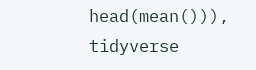head(mean())), tidyverse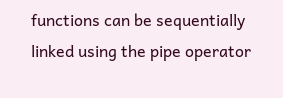functions can be sequentially linked using the pipe operator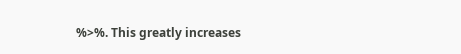%>%. This greatly increases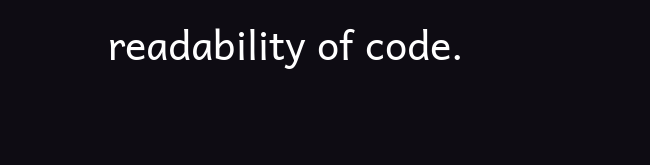readability of code.